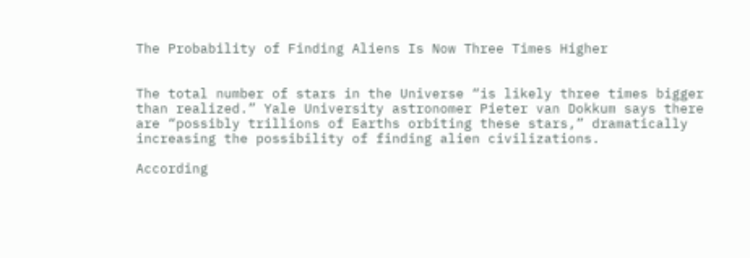The Probability of Finding Aliens Is Now Three Times Higher


The total number of stars in the Universe “is likely three times bigger than realized.” Yale University astronomer Pieter van Dokkum says there are “possibly trillions of Earths orbiting these stars,” dramatically increasing the possibility of finding alien civilizations.

According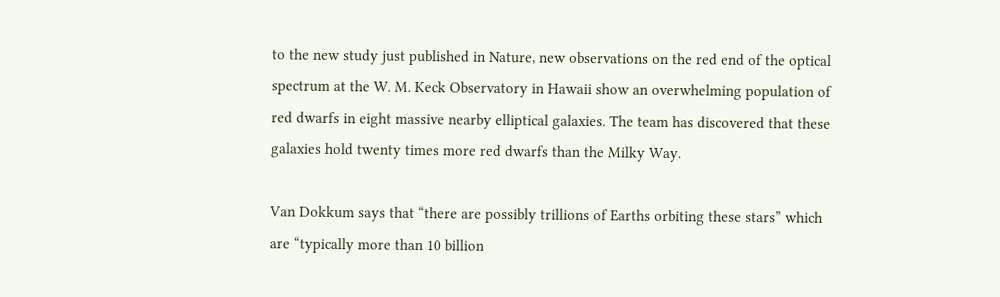to the new study just published in Nature, new observations on the red end of the optical spectrum at the W. M. Keck Observatory in Hawaii show an overwhelming population of red dwarfs in eight massive nearby elliptical galaxies. The team has discovered that these galaxies hold twenty times more red dwarfs than the Milky Way.

Van Dokkum says that “there are possibly trillions of Earths orbiting these stars” which are “typically more than 10 billion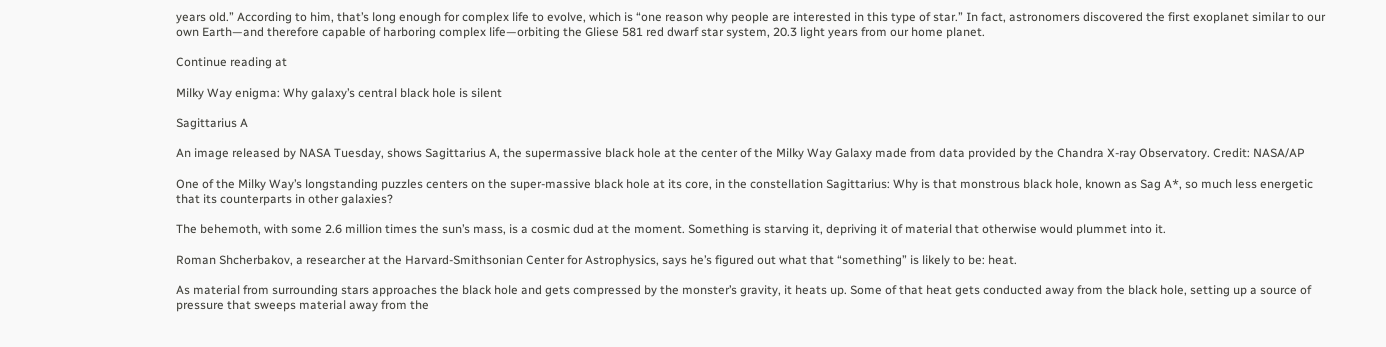years old.” According to him, that’s long enough for complex life to evolve, which is “one reason why people are interested in this type of star.” In fact, astronomers discovered the first exoplanet similar to our own Earth—and therefore capable of harboring complex life—orbiting the Gliese 581 red dwarf star system, 20.3 light years from our home planet.

Continue reading at

Milky Way enigma: Why galaxy’s central black hole is silent

Sagittarius A

An image released by NASA Tuesday, shows Sagittarius A, the supermassive black hole at the center of the Milky Way Galaxy made from data provided by the Chandra X-ray Observatory. Credit: NASA/AP

One of the Milky Way’s longstanding puzzles centers on the super-massive black hole at its core, in the constellation Sagittarius: Why is that monstrous black hole, known as Sag A*, so much less energetic that its counterparts in other galaxies?

The behemoth, with some 2.6 million times the sun’s mass, is a cosmic dud at the moment. Something is starving it, depriving it of material that otherwise would plummet into it.

Roman Shcherbakov, a researcher at the Harvard-Smithsonian Center for Astrophysics, says he’s figured out what that “something” is likely to be: heat.

As material from surrounding stars approaches the black hole and gets compressed by the monster’s gravity, it heats up. Some of that heat gets conducted away from the black hole, setting up a source of pressure that sweeps material away from the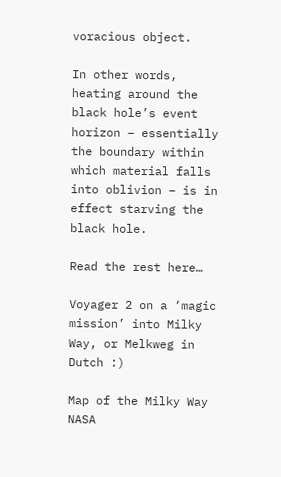voracious object.

In other words, heating around the black hole’s event horizon – essentially the boundary within which material falls into oblivion – is in effect starving the black hole.

Read the rest here…

Voyager 2 on a ‘magic mission’ into Milky Way, or Melkweg in Dutch :)

Map of the Milky Way NASA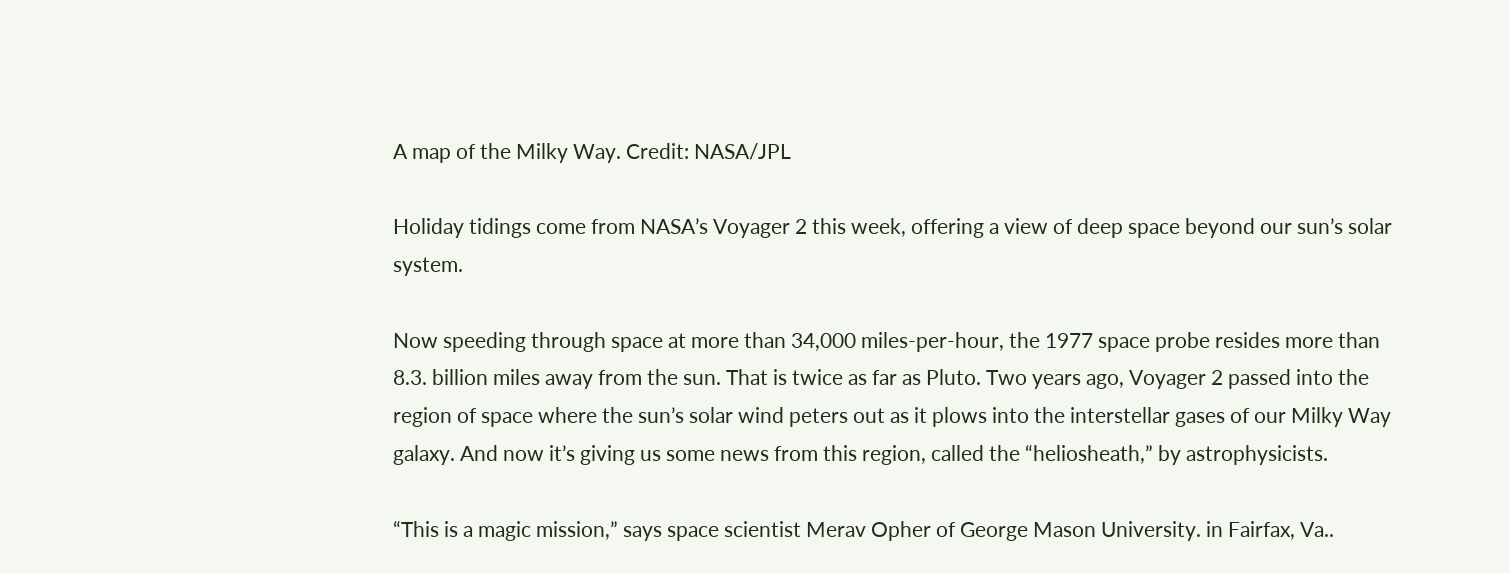A map of the Milky Way. Credit: NASA/JPL

Holiday tidings come from NASA’s Voyager 2 this week, offering a view of deep space beyond our sun’s solar system.

Now speeding through space at more than 34,000 miles-per-hour, the 1977 space probe resides more than 8.3. billion miles away from the sun. That is twice as far as Pluto. Two years ago, Voyager 2 passed into the region of space where the sun’s solar wind peters out as it plows into the interstellar gases of our Milky Way galaxy. And now it’s giving us some news from this region, called the “heliosheath,” by astrophysicists.

“This is a magic mission,” says space scientist Merav Opher of George Mason University. in Fairfax, Va..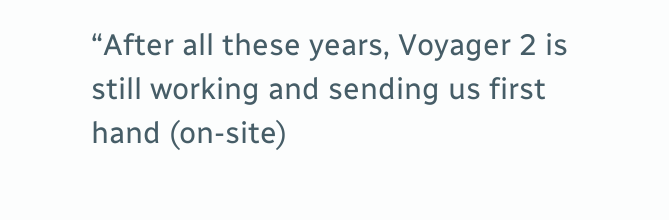“After all these years, Voyager 2 is still working and sending us first hand (on-site)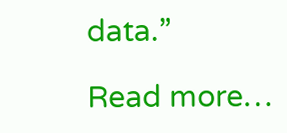data.”

Read more…